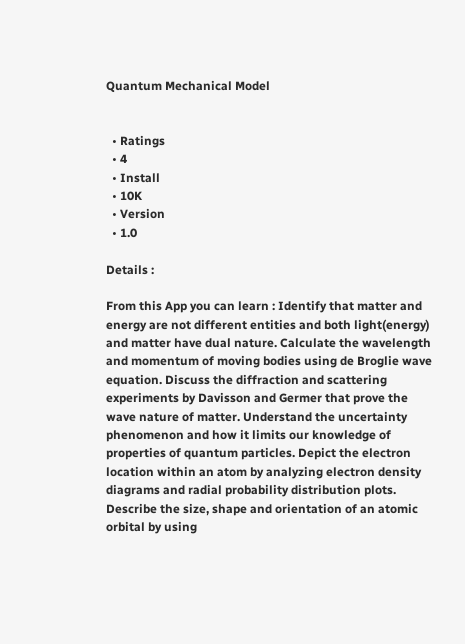Quantum Mechanical Model


  • Ratings
  • 4
  • Install
  • 10K
  • Version
  • 1.0

Details :

From this App you can learn : Identify that matter and energy are not different entities and both light(energy) and matter have dual nature. Calculate the wavelength and momentum of moving bodies using de Broglie wave equation. Discuss the diffraction and scattering experiments by Davisson and Germer that prove the wave nature of matter. Understand the uncertainty phenomenon and how it limits our knowledge of properties of quantum particles. Depict the electron location within an atom by analyzing electron density diagrams and radial probability distribution plots. Describe the size, shape and orientation of an atomic orbital by using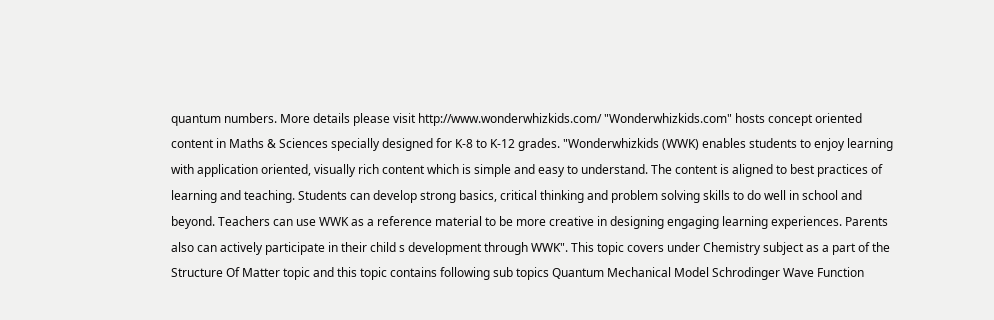quantum numbers. More details please visit http://www.wonderwhizkids.com/ "Wonderwhizkids.com" hosts concept oriented content in Maths & Sciences specially designed for K-8 to K-12 grades. "Wonderwhizkids (WWK) enables students to enjoy learning with application oriented, visually rich content which is simple and easy to understand. The content is aligned to best practices of learning and teaching. Students can develop strong basics, critical thinking and problem solving skills to do well in school and beyond. Teachers can use WWK as a reference material to be more creative in designing engaging learning experiences. Parents also can actively participate in their child s development through WWK". This topic covers under Chemistry subject as a part of the Structure Of Matter topic and this topic contains following sub topics Quantum Mechanical Model Schrodinger Wave Function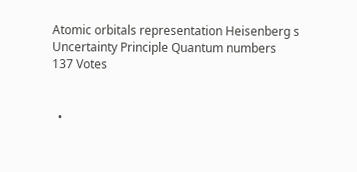Atomic orbitals representation Heisenberg s Uncertainty Principle Quantum numbers
137 Votes


  •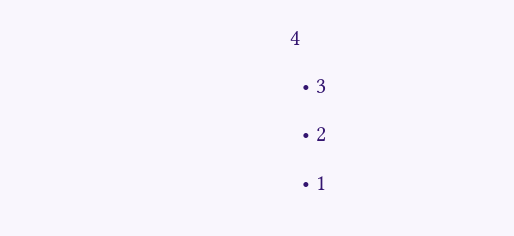4

  • 3

  • 2

  • 1